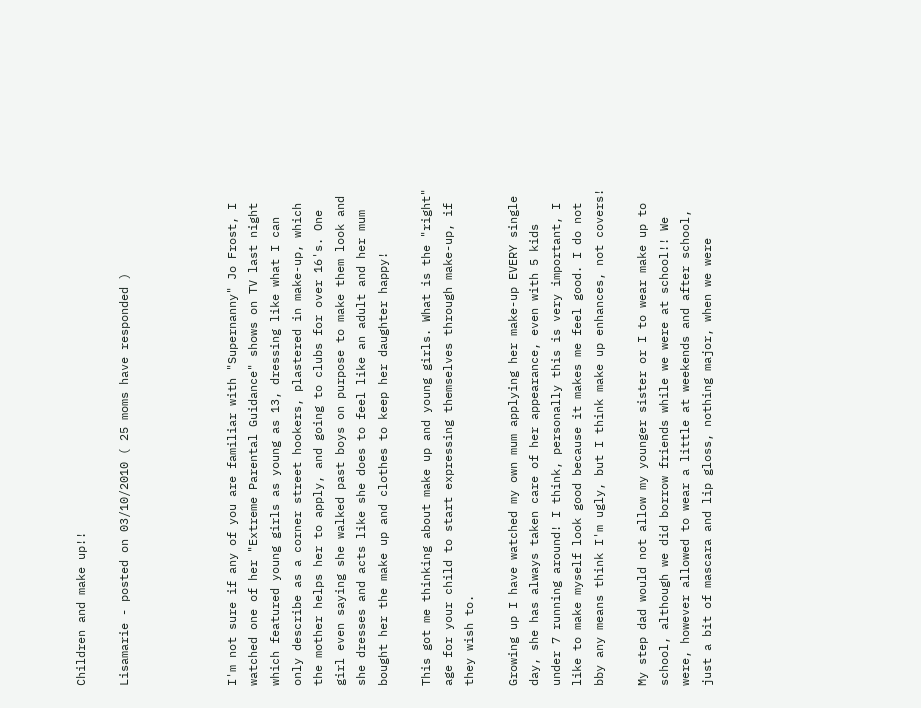Children and make up!!

Lisamarie - posted on 03/10/2010 ( 25 moms have responded )




I'm not sure if any of you are familiar with "Supernanny" Jo Frost, I watched one of her "Extreme Parental Guidance" shows on TV last night which featured young girls as young as 13, dressing like what I can only describe as a corner street hookers, plastered in make-up, which the mother helps her to apply, and going to clubs for over 16's. One girl even saying she walked past boys on purpose to make them look and she dresses and acts like she does to feel like an adult and her mum bought her the make up and clothes to keep her daughter happy!

This got me thinking about make up and young girls. What is the "right" age for your child to start expressing themselves through make-up, if they wish to.

Growing up I have watched my own mum applying her make-up EVERY single day, she has always taken care of her appearance, even with 5 kids under 7 running around! I think, personally this is very important, I like to make myself look good because it makes me feel good. I do not bby any means think I'm ugly, but I think make up enhances, not covers!

My step dad would not allow my younger sister or I to wear make up to school, although we did borrow friends while we were at school!! We were, however allowed to wear a little at weekends and after school, just a bit of mascara and lip gloss, nothing major, when we were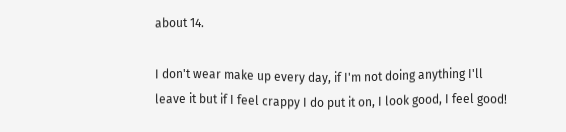about 14.

I don't wear make up every day, if I'm not doing anything I'll leave it but if I feel crappy I do put it on, I look good, I feel good!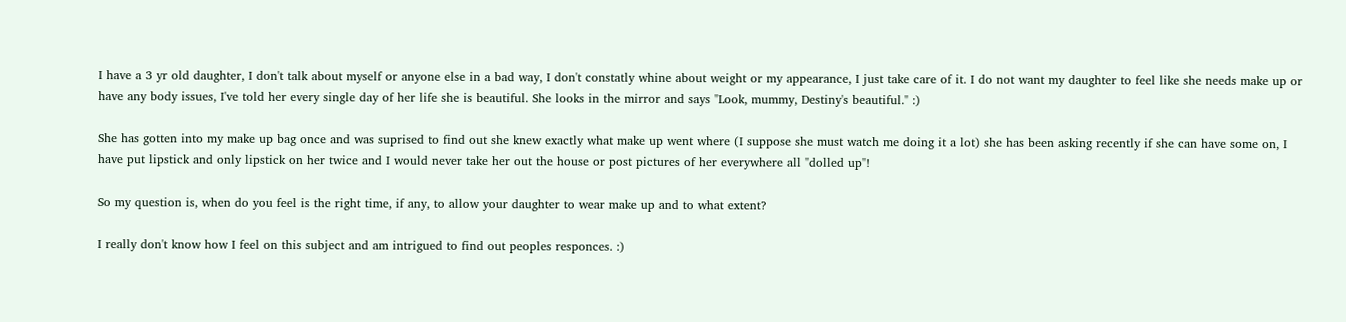I have a 3 yr old daughter, I don't talk about myself or anyone else in a bad way, I don't constatly whine about weight or my appearance, I just take care of it. I do not want my daughter to feel like she needs make up or have any body issues, I've told her every single day of her life she is beautiful. She looks in the mirror and says "Look, mummy, Destiny's beautiful." :)

She has gotten into my make up bag once and was suprised to find out she knew exactly what make up went where (I suppose she must watch me doing it a lot) she has been asking recently if she can have some on, I have put lipstick and only lipstick on her twice and I would never take her out the house or post pictures of her everywhere all "dolled up"!

So my question is, when do you feel is the right time, if any, to allow your daughter to wear make up and to what extent?

I really don't know how I feel on this subject and am intrigued to find out peoples responces. :)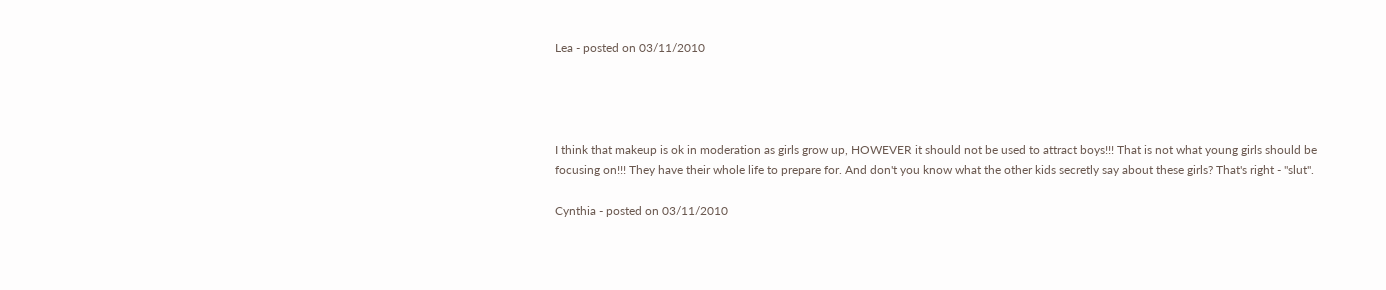Lea - posted on 03/11/2010




I think that makeup is ok in moderation as girls grow up, HOWEVER it should not be used to attract boys!!! That is not what young girls should be focusing on!!! They have their whole life to prepare for. And don't you know what the other kids secretly say about these girls? That's right - "slut".

Cynthia - posted on 03/11/2010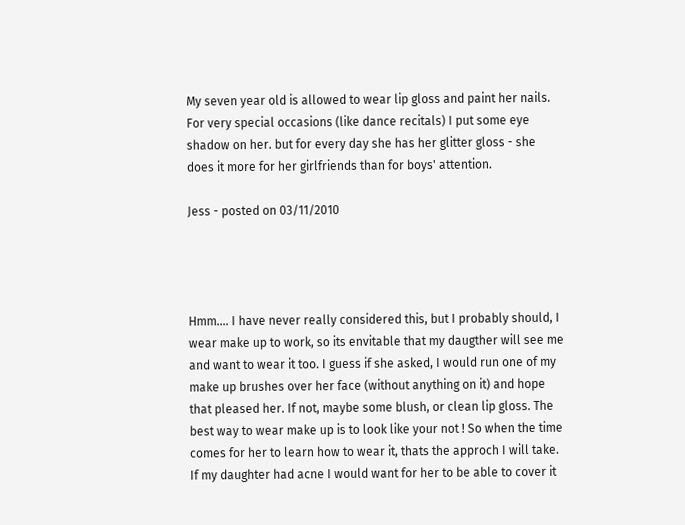My seven year old is allowed to wear lip gloss and paint her nails. For very special occasions (like dance recitals) I put some eye shadow on her. but for every day she has her glitter gloss - she does it more for her girlfriends than for boys' attention.

Jess - posted on 03/11/2010




Hmm.... I have never really considered this, but I probably should, I wear make up to work, so its envitable that my daugther will see me and want to wear it too. I guess if she asked, I would run one of my make up brushes over her face (without anything on it) and hope that pleased her. If not, maybe some blush, or clean lip gloss. The best way to wear make up is to look like your not ! So when the time comes for her to learn how to wear it, thats the approch I will take. If my daughter had acne I would want for her to be able to cover it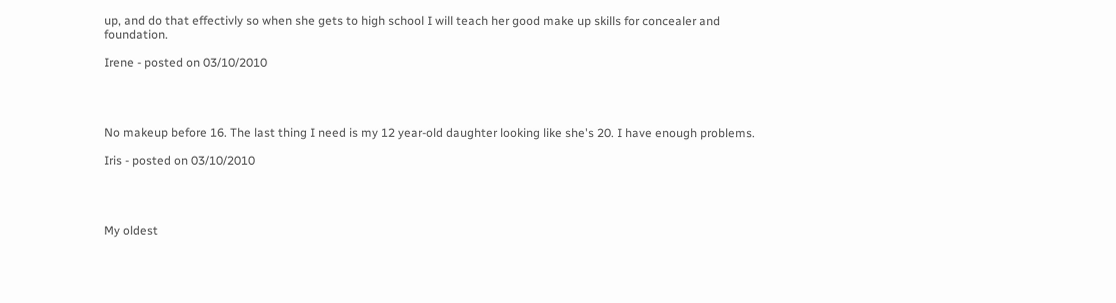up, and do that effectivly so when she gets to high school I will teach her good make up skills for concealer and foundation.

Irene - posted on 03/10/2010




No makeup before 16. The last thing I need is my 12 year-old daughter looking like she's 20. I have enough problems.

Iris - posted on 03/10/2010




My oldest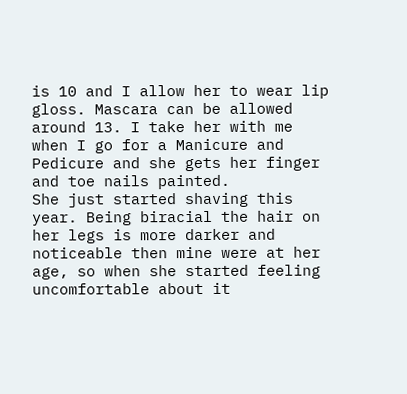is 10 and I allow her to wear lip gloss. Mascara can be allowed around 13. I take her with me when I go for a Manicure and Pedicure and she gets her finger and toe nails painted.
She just started shaving this year. Being biracial the hair on her legs is more darker and noticeable then mine were at her age, so when she started feeling uncomfortable about it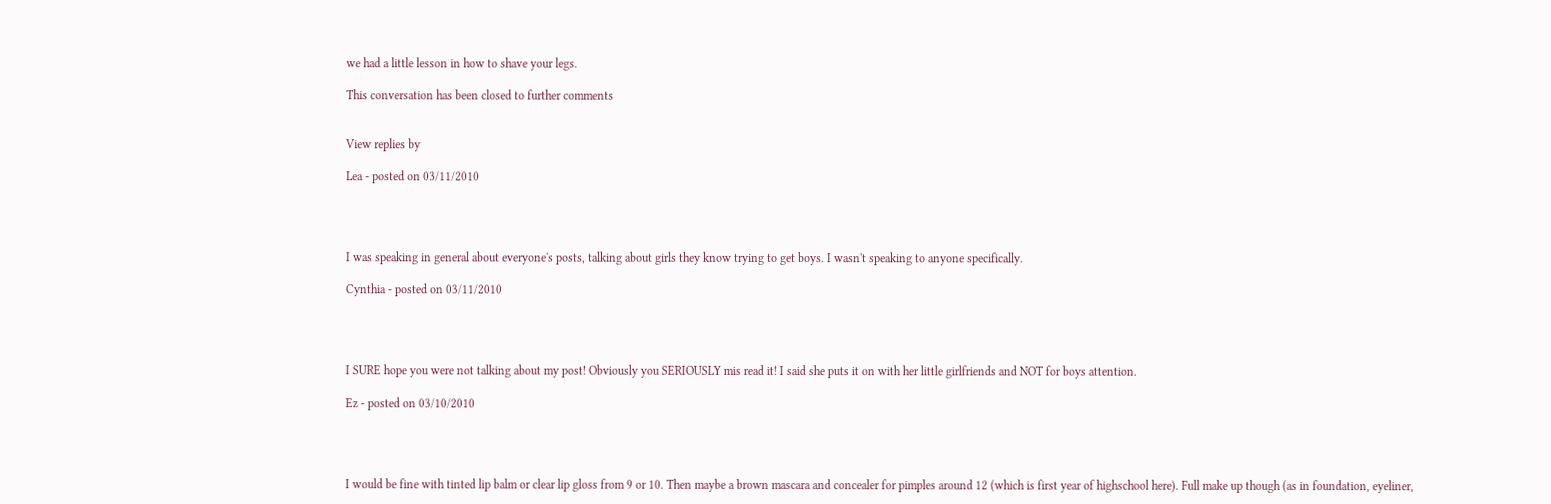we had a little lesson in how to shave your legs.

This conversation has been closed to further comments


View replies by

Lea - posted on 03/11/2010




I was speaking in general about everyone's posts, talking about girls they know trying to get boys. I wasn't speaking to anyone specifically.

Cynthia - posted on 03/11/2010




I SURE hope you were not talking about my post! Obviously you SERIOUSLY mis read it! I said she puts it on with her little girlfriends and NOT for boys attention.

Ez - posted on 03/10/2010




I would be fine with tinted lip balm or clear lip gloss from 9 or 10. Then maybe a brown mascara and concealer for pimples around 12 (which is first year of highschool here). Full make up though (as in foundation, eyeliner,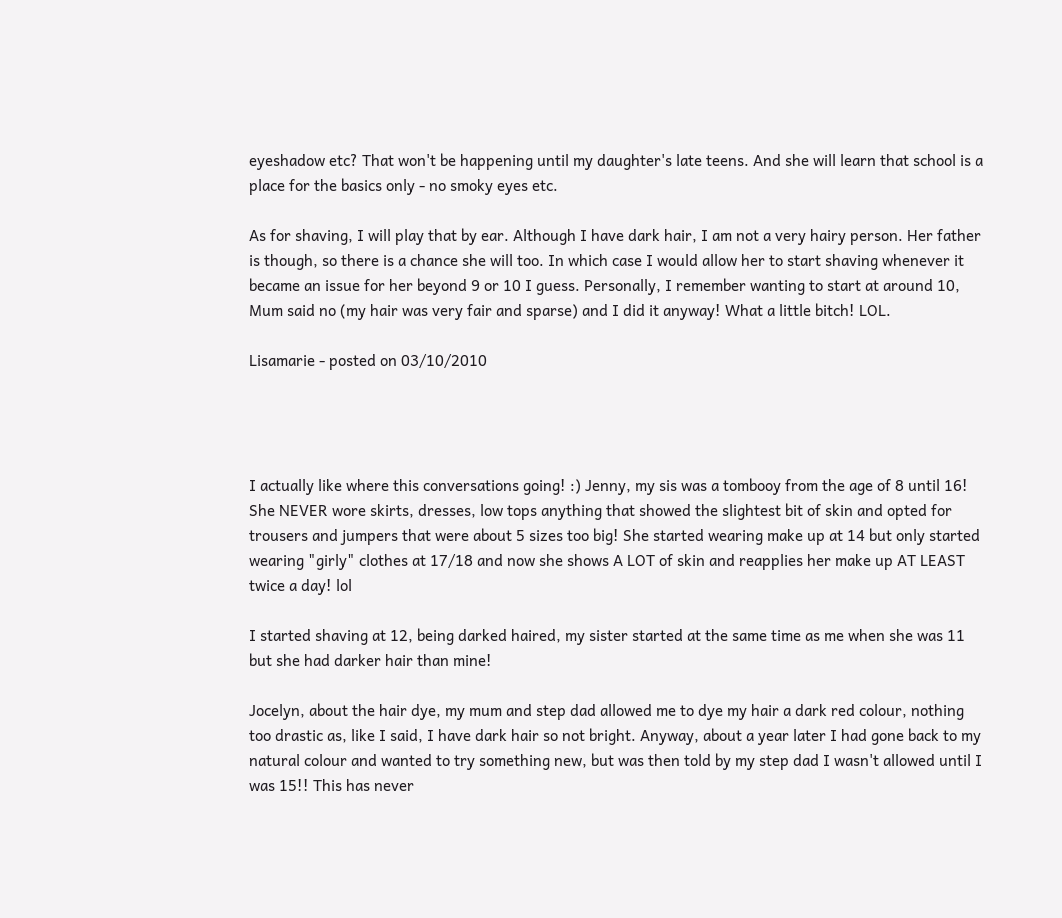eyeshadow etc? That won't be happening until my daughter's late teens. And she will learn that school is a place for the basics only - no smoky eyes etc.

As for shaving, I will play that by ear. Although I have dark hair, I am not a very hairy person. Her father is though, so there is a chance she will too. In which case I would allow her to start shaving whenever it became an issue for her beyond 9 or 10 I guess. Personally, I remember wanting to start at around 10, Mum said no (my hair was very fair and sparse) and I did it anyway! What a little bitch! LOL.

Lisamarie - posted on 03/10/2010




I actually like where this conversations going! :) Jenny, my sis was a tombooy from the age of 8 until 16! She NEVER wore skirts, dresses, low tops anything that showed the slightest bit of skin and opted for trousers and jumpers that were about 5 sizes too big! She started wearing make up at 14 but only started wearing "girly" clothes at 17/18 and now she shows A LOT of skin and reapplies her make up AT LEAST twice a day! lol

I started shaving at 12, being darked haired, my sister started at the same time as me when she was 11 but she had darker hair than mine!

Jocelyn, about the hair dye, my mum and step dad allowed me to dye my hair a dark red colour, nothing too drastic as, like I said, I have dark hair so not bright. Anyway, about a year later I had gone back to my natural colour and wanted to try something new, but was then told by my step dad I wasn't allowed until I was 15!! This has never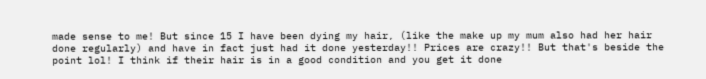made sense to me! But since 15 I have been dying my hair, (like the make up my mum also had her hair done regularly) and have in fact just had it done yesterday!! Prices are crazy!! But that's beside the point lol! I think if their hair is in a good condition and you get it done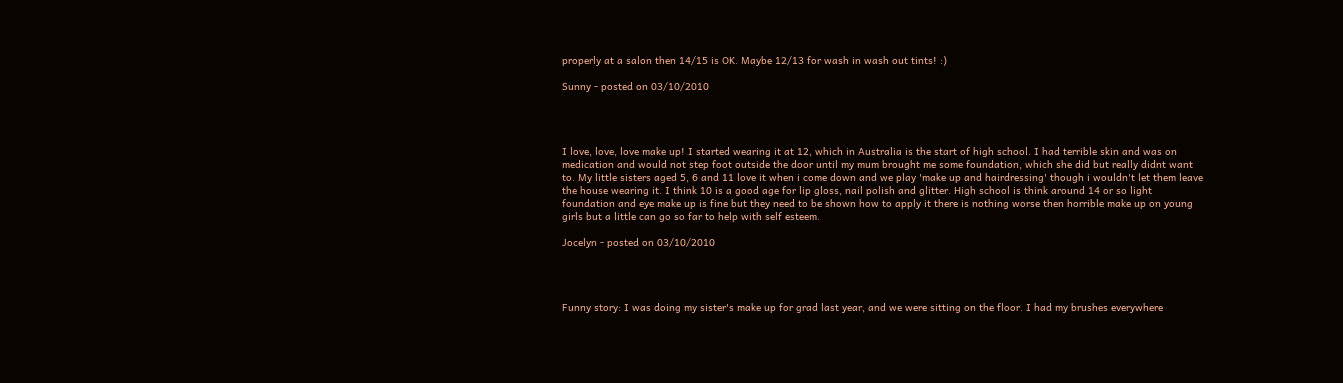properly at a salon then 14/15 is OK. Maybe 12/13 for wash in wash out tints! :)

Sunny - posted on 03/10/2010




I love, love, love make up! I started wearing it at 12, which in Australia is the start of high school. I had terrible skin and was on medication and would not step foot outside the door until my mum brought me some foundation, which she did but really didnt want to. My little sisters aged 5, 6 and 11 love it when i come down and we play 'make up and hairdressing' though i wouldn't let them leave the house wearing it. I think 10 is a good age for lip gloss, nail polish and glitter. High school is think around 14 or so light foundation and eye make up is fine but they need to be shown how to apply it there is nothing worse then horrible make up on young girls but a little can go so far to help with self esteem.

Jocelyn - posted on 03/10/2010




Funny story: I was doing my sister's make up for grad last year, and we were sitting on the floor. I had my brushes everywhere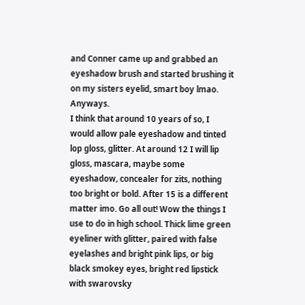and Conner came up and grabbed an eyeshadow brush and started brushing it on my sisters eyelid, smart boy lmao. Anyways.
I think that around 10 years of so, I would allow pale eyeshadow and tinted lop gloss, glitter. At around 12 I will lip gloss, mascara, maybe some eyeshadow, concealer for zits, nothing too bright or bold. After 15 is a different matter imo. Go all out! Wow the things I use to do in high school. Thick lime green eyeliner with glitter, paired with false eyelashes and bright pink lips, or big black smokey eyes, bright red lipstick with swarovsky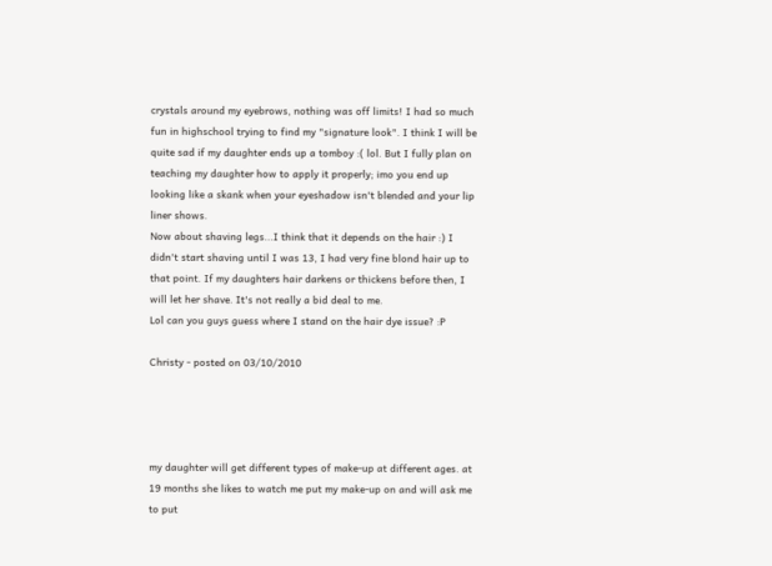crystals around my eyebrows, nothing was off limits! I had so much fun in highschool trying to find my "signature look". I think I will be quite sad if my daughter ends up a tomboy :( lol. But I fully plan on teaching my daughter how to apply it properly; imo you end up looking like a skank when your eyeshadow isn't blended and your lip liner shows.
Now about shaving legs...I think that it depends on the hair :) I didn't start shaving until I was 13, I had very fine blond hair up to that point. If my daughters hair darkens or thickens before then, I will let her shave. It's not really a bid deal to me.
Lol can you guys guess where I stand on the hair dye issue? :P

Christy - posted on 03/10/2010




my daughter will get different types of make-up at different ages. at 19 months she likes to watch me put my make-up on and will ask me to put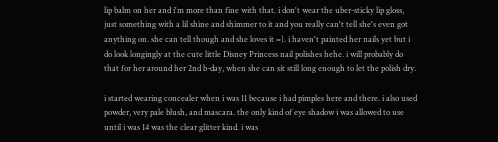lip balm on her and i'm more than fine with that. i don't wear the uber-sticky lip gloss, just something with a lil shine and shimmer to it and you really can't tell she's even got anything on. she can tell though and she loves it =). i haven't painted her nails yet but i do look longingly at the cute little Disney Princess nail polishes hehe. i will probably do that for her around her 2nd b-day, when she can sit still long enough to let the polish dry.

i started wearing concealer when i was 11 because i had pimples here and there. i also used powder, very pale blush, and mascara. the only kind of eye shadow i was allowed to use until i was 14 was the clear glitter kind. i was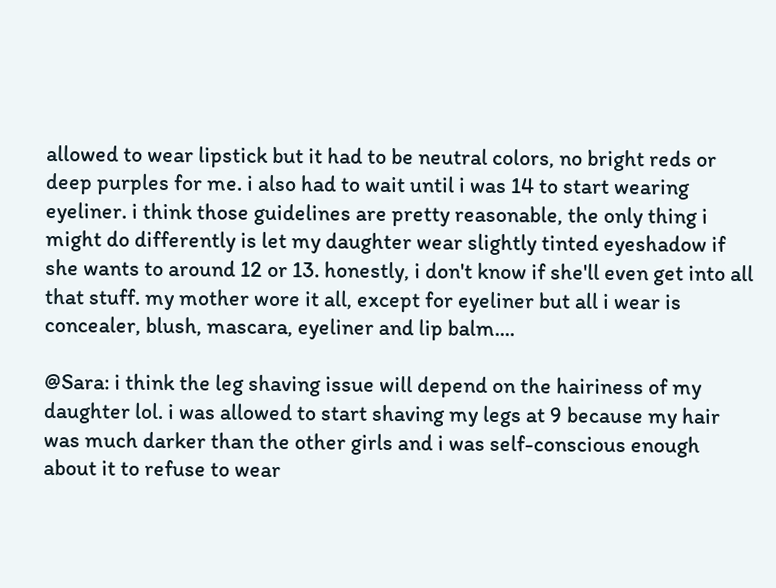allowed to wear lipstick but it had to be neutral colors, no bright reds or deep purples for me. i also had to wait until i was 14 to start wearing eyeliner. i think those guidelines are pretty reasonable, the only thing i might do differently is let my daughter wear slightly tinted eyeshadow if she wants to around 12 or 13. honestly, i don't know if she'll even get into all that stuff. my mother wore it all, except for eyeliner but all i wear is concealer, blush, mascara, eyeliner and lip balm....

@Sara: i think the leg shaving issue will depend on the hairiness of my daughter lol. i was allowed to start shaving my legs at 9 because my hair was much darker than the other girls and i was self-conscious enough about it to refuse to wear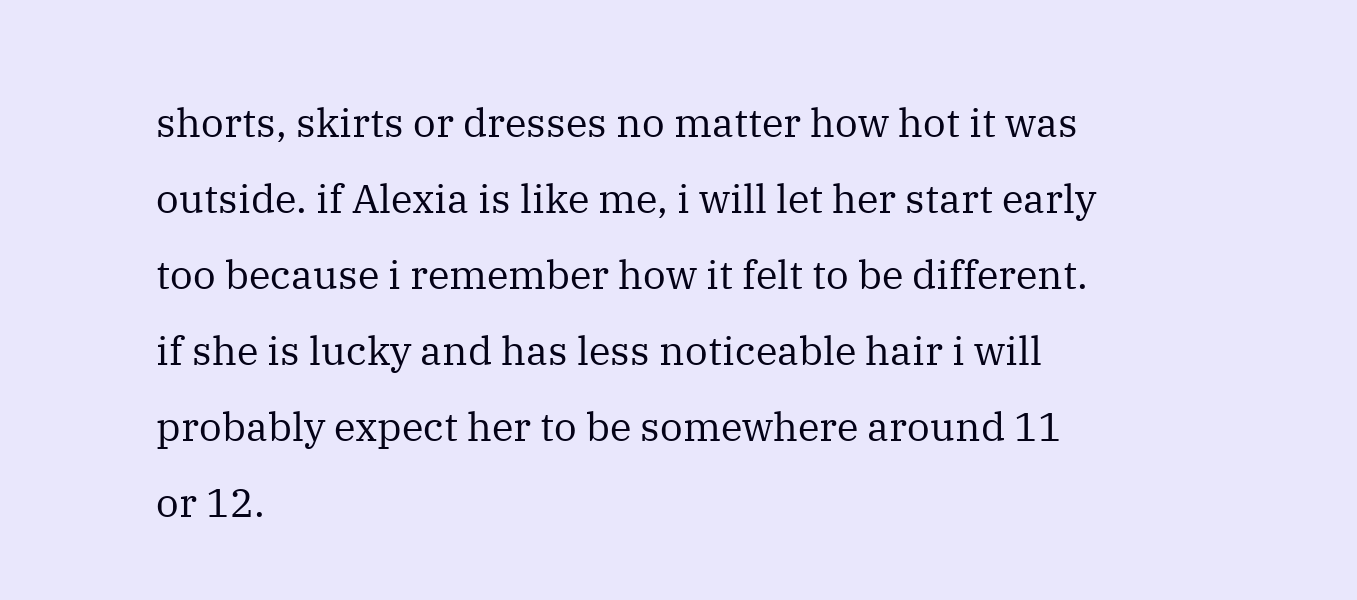shorts, skirts or dresses no matter how hot it was outside. if Alexia is like me, i will let her start early too because i remember how it felt to be different. if she is lucky and has less noticeable hair i will probably expect her to be somewhere around 11 or 12.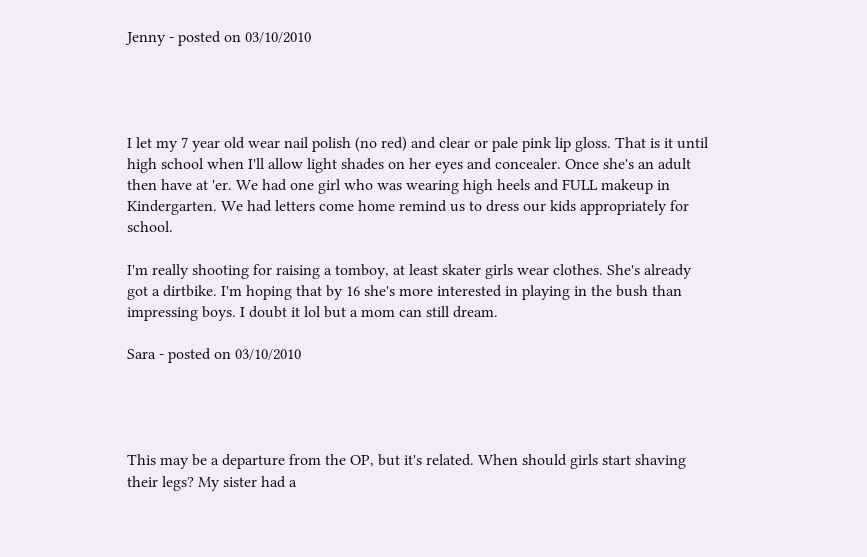Jenny - posted on 03/10/2010




I let my 7 year old wear nail polish (no red) and clear or pale pink lip gloss. That is it until high school when I'll allow light shades on her eyes and concealer. Once she's an adult then have at 'er. We had one girl who was wearing high heels and FULL makeup in Kindergarten. We had letters come home remind us to dress our kids appropriately for school.

I'm really shooting for raising a tomboy, at least skater girls wear clothes. She's already got a dirtbike. I'm hoping that by 16 she's more interested in playing in the bush than impressing boys. I doubt it lol but a mom can still dream.

Sara - posted on 03/10/2010




This may be a departure from the OP, but it's related. When should girls start shaving their legs? My sister had a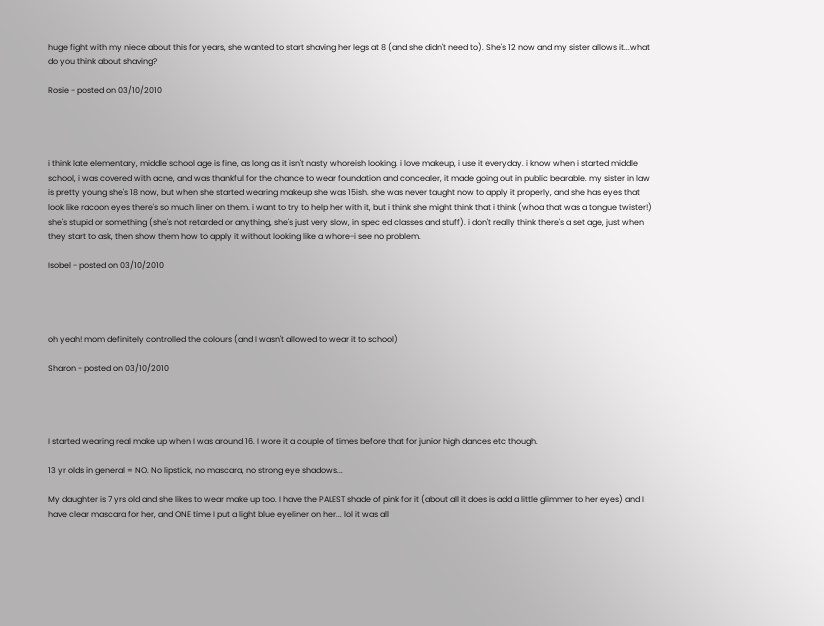huge fight with my niece about this for years, she wanted to start shaving her legs at 8 (and she didn't need to). She's 12 now and my sister allows it...what do you think about shaving?

Rosie - posted on 03/10/2010




i think late elementary, middle school age is fine, as long as it isn't nasty whoreish looking. i love makeup, i use it everyday. i know when i started middle school, i was covered with acne, and was thankful for the chance to wear foundation and concealer, it made going out in public bearable. my sister in law is pretty young she's 18 now, but when she started wearing makeup she was 15ish. she was never taught now to apply it properly, and she has eyes that look like racoon eyes there's so much liner on them. i want to try to help her with it, but i think she might think that i think (whoa that was a tongue twister!) she's stupid or something (she's not retarded or anything, she's just very slow, in spec ed classes and stuff). i don't really think there's a set age, just when they start to ask, then show them how to apply it without looking like a whore-i see no problem.

Isobel - posted on 03/10/2010




oh yeah! mom definitely controlled the colours (and I wasn't allowed to wear it to school)

Sharon - posted on 03/10/2010




I started wearing real make up when I was around 16. I wore it a couple of times before that for junior high dances etc though.

13 yr olds in general = NO. No lipstick, no mascara, no strong eye shadows...

My daughter is 7 yrs old and she likes to wear make up too. I have the PALEST shade of pink for it (about all it does is add a little glimmer to her eyes) and I have clear mascara for her, and ONE time I put a light blue eyeliner on her... lol it was all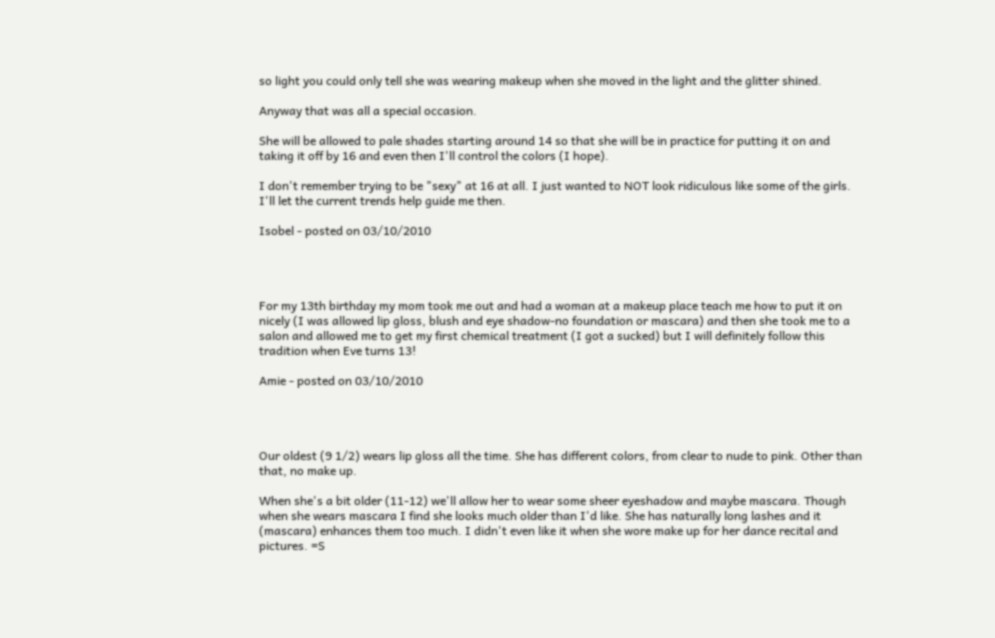so light you could only tell she was wearing makeup when she moved in the light and the glitter shined.

Anyway that was all a special occasion.

She will be allowed to pale shades starting around 14 so that she will be in practice for putting it on and taking it off by 16 and even then I'll control the colors (I hope).

I don't remember trying to be "sexy" at 16 at all. I just wanted to NOT look ridiculous like some of the girls. I'll let the current trends help guide me then.

Isobel - posted on 03/10/2010




For my 13th birthday my mom took me out and had a woman at a makeup place teach me how to put it on nicely (I was allowed lip gloss, blush and eye shadow-no foundation or mascara) and then she took me to a salon and allowed me to get my first chemical treatment (I got a sucked) but I will definitely follow this tradition when Eve turns 13!

Amie - posted on 03/10/2010




Our oldest (9 1/2) wears lip gloss all the time. She has different colors, from clear to nude to pink. Other than that, no make up.

When she's a bit older (11-12) we'll allow her to wear some sheer eyeshadow and maybe mascara. Though when she wears mascara I find she looks much older than I'd like. She has naturally long lashes and it (mascara) enhances them too much. I didn't even like it when she wore make up for her dance recital and pictures. =S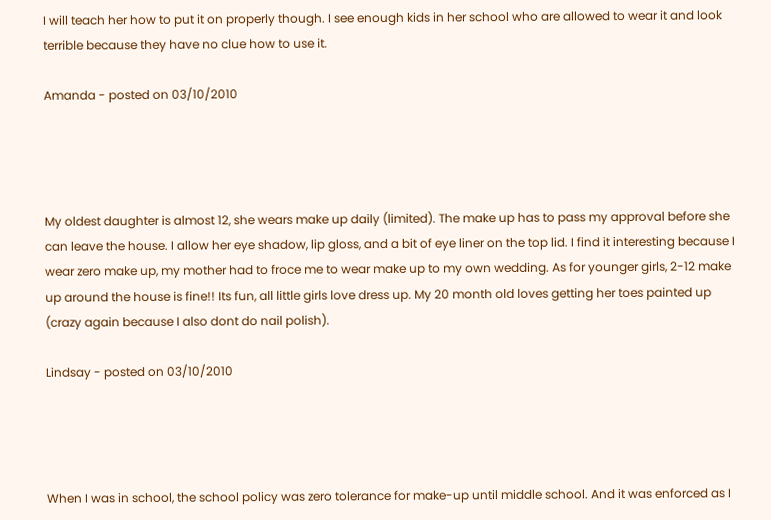I will teach her how to put it on properly though. I see enough kids in her school who are allowed to wear it and look terrible because they have no clue how to use it.

Amanda - posted on 03/10/2010




My oldest daughter is almost 12, she wears make up daily (limited). The make up has to pass my approval before she can leave the house. I allow her eye shadow, lip gloss, and a bit of eye liner on the top lid. I find it interesting because I wear zero make up, my mother had to froce me to wear make up to my own wedding. As for younger girls, 2-12 make up around the house is fine!! Its fun, all little girls love dress up. My 20 month old loves getting her toes painted up (crazy again because I also dont do nail polish).

Lindsay - posted on 03/10/2010




When I was in school, the school policy was zero tolerance for make-up until middle school. And it was enforced as I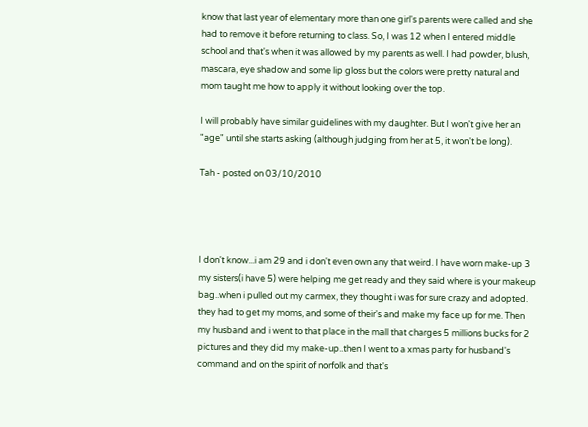know that last year of elementary more than one girl's parents were called and she had to remove it before returning to class. So, I was 12 when I entered middle school and that's when it was allowed by my parents as well. I had powder, blush, mascara, eye shadow and some lip gloss but the colors were pretty natural and mom taught me how to apply it without looking over the top.

I will probably have similar guidelines with my daughter. But I won't give her an "age" until she starts asking (although judging from her at 5, it won't be long).

Tah - posted on 03/10/2010




I don't know...i am 29 and i don't even own any that weird. I have worn make-up 3 my sisters(i have 5) were helping me get ready and they said where is your makeup bag..when i pulled out my carmex, they thought i was for sure crazy and adopted. they had to get my moms, and some of their's and make my face up for me. Then my husband and i went to that place in the mall that charges 5 millions bucks for 2 pictures and they did my make-up..then I went to a xmas party for husband's command and on the spirit of norfolk and that's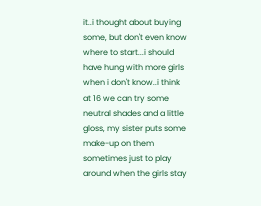it..i thought about buying some, but don't even know where to start...i should have hung with more girls when i don't know..i think at 16 we can try some neutral shades and a little gloss, my sister puts some make-up on them sometimes just to play around when the girls stay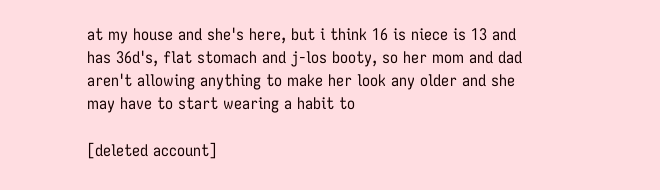at my house and she's here, but i think 16 is niece is 13 and has 36d's, flat stomach and j-los booty, so her mom and dad aren't allowing anything to make her look any older and she may have to start wearing a habit to

[deleted account]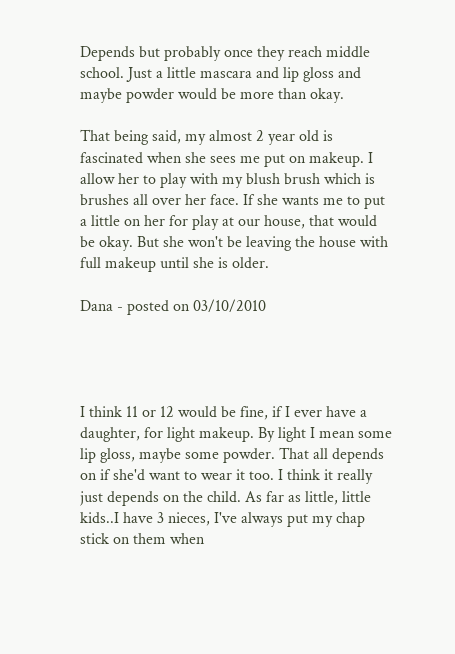Depends but probably once they reach middle school. Just a little mascara and lip gloss and maybe powder would be more than okay.

That being said, my almost 2 year old is fascinated when she sees me put on makeup. I allow her to play with my blush brush which is brushes all over her face. If she wants me to put a little on her for play at our house, that would be okay. But she won't be leaving the house with full makeup until she is older.

Dana - posted on 03/10/2010




I think 11 or 12 would be fine, if I ever have a daughter, for light makeup. By light I mean some lip gloss, maybe some powder. That all depends on if she'd want to wear it too. I think it really just depends on the child. As far as little, little kids..I have 3 nieces, I've always put my chap stick on them when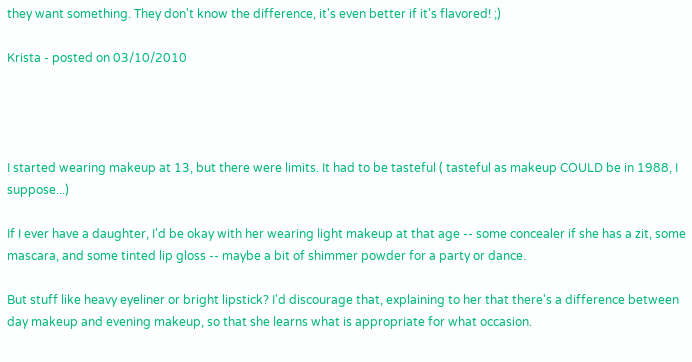they want something. They don't know the difference, it's even better if it's flavored! ;)

Krista - posted on 03/10/2010




I started wearing makeup at 13, but there were limits. It had to be tasteful ( tasteful as makeup COULD be in 1988, I suppose...)

If I ever have a daughter, I'd be okay with her wearing light makeup at that age -- some concealer if she has a zit, some mascara, and some tinted lip gloss -- maybe a bit of shimmer powder for a party or dance.

But stuff like heavy eyeliner or bright lipstick? I'd discourage that, explaining to her that there's a difference between day makeup and evening makeup, so that she learns what is appropriate for what occasion.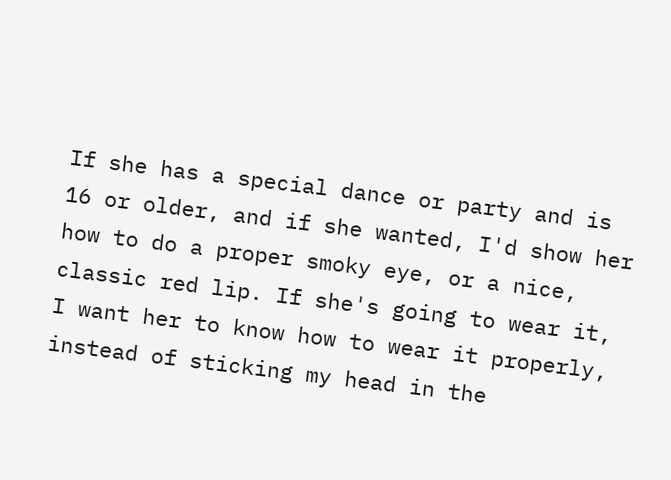If she has a special dance or party and is 16 or older, and if she wanted, I'd show her how to do a proper smoky eye, or a nice, classic red lip. If she's going to wear it, I want her to know how to wear it properly, instead of sticking my head in the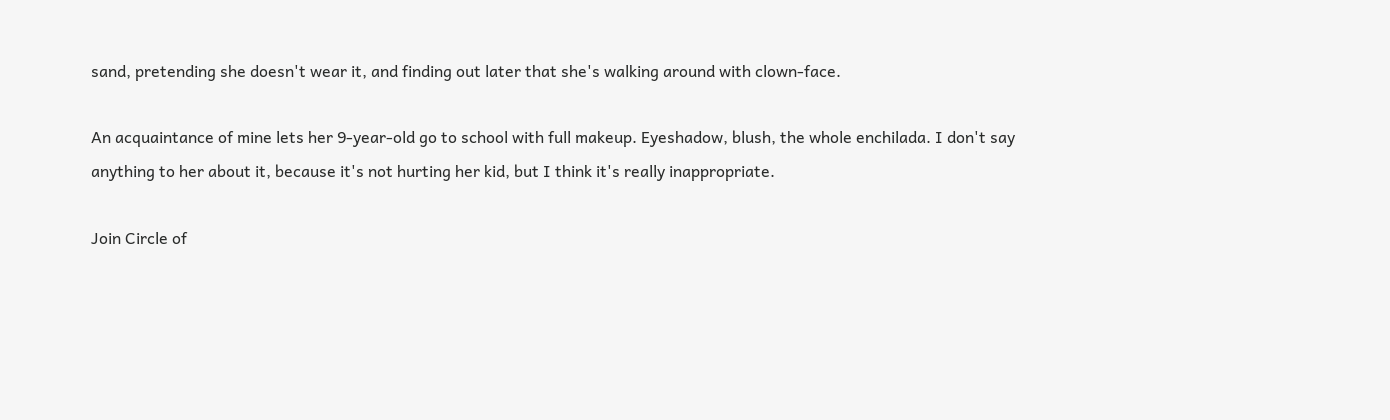sand, pretending she doesn't wear it, and finding out later that she's walking around with clown-face.

An acquaintance of mine lets her 9-year-old go to school with full makeup. Eyeshadow, blush, the whole enchilada. I don't say anything to her about it, because it's not hurting her kid, but I think it's really inappropriate.

Join Circle of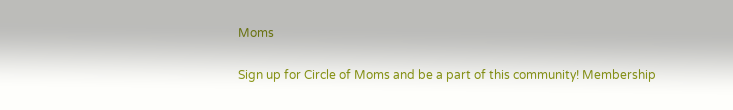Moms

Sign up for Circle of Moms and be a part of this community! Membership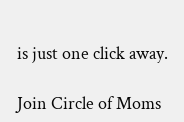is just one click away.

Join Circle of Moms